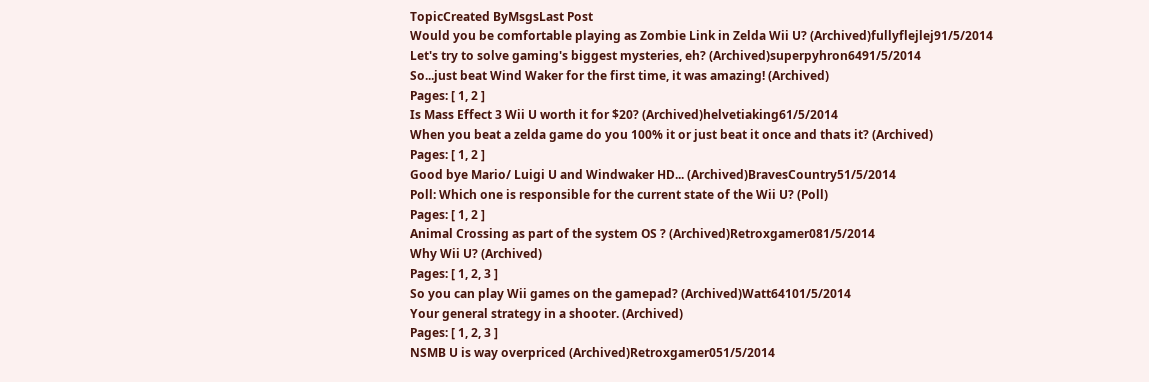TopicCreated ByMsgsLast Post
Would you be comfortable playing as Zombie Link in Zelda Wii U? (Archived)fullyflejlej91/5/2014
Let's try to solve gaming's biggest mysteries, eh? (Archived)superpyhron6491/5/2014
So...just beat Wind Waker for the first time, it was amazing! (Archived)
Pages: [ 1, 2 ]
Is Mass Effect 3 Wii U worth it for $20? (Archived)helvetiaking61/5/2014
When you beat a zelda game do you 100% it or just beat it once and thats it? (Archived)
Pages: [ 1, 2 ]
Good bye Mario/ Luigi U and Windwaker HD... (Archived)BravesCountry51/5/2014
Poll: Which one is responsible for the current state of the Wii U? (Poll)
Pages: [ 1, 2 ]
Animal Crossing as part of the system OS ? (Archived)Retroxgamer081/5/2014
Why Wii U? (Archived)
Pages: [ 1, 2, 3 ]
So you can play Wii games on the gamepad? (Archived)Watt64101/5/2014
Your general strategy in a shooter. (Archived)
Pages: [ 1, 2, 3 ]
NSMB U is way overpriced (Archived)Retroxgamer051/5/2014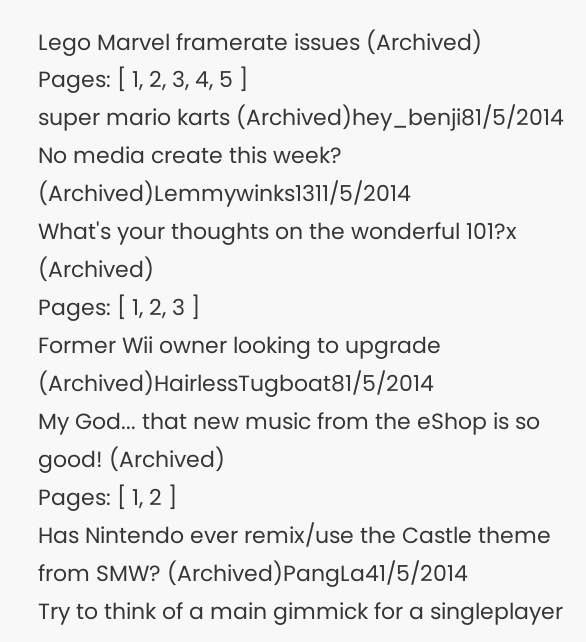Lego Marvel framerate issues (Archived)
Pages: [ 1, 2, 3, 4, 5 ]
super mario karts (Archived)hey_benji81/5/2014
No media create this week? (Archived)Lemmywinks1311/5/2014
What's your thoughts on the wonderful 101?x (Archived)
Pages: [ 1, 2, 3 ]
Former Wii owner looking to upgrade (Archived)HairlessTugboat81/5/2014
My God... that new music from the eShop is so good! (Archived)
Pages: [ 1, 2 ]
Has Nintendo ever remix/use the Castle theme from SMW? (Archived)PangLa41/5/2014
Try to think of a main gimmick for a singleplayer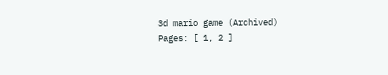3d mario game (Archived)
Pages: [ 1, 2 ]